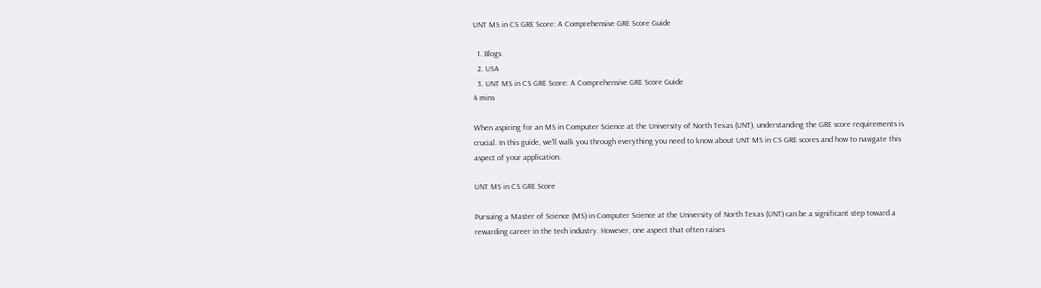UNT MS in CS GRE Score: A Comprehensive GRE Score Guide

  1. Blogs
  2. USA
  3. UNT MS in CS GRE Score: A Comprehensive GRE Score Guide
4 mins

When aspiring for an MS in Computer Science at the University of North Texas (UNT), understanding the GRE score requirements is crucial. In this guide, we’ll walk you through everything you need to know about UNT MS in CS GRE scores and how to navigate this aspect of your application.

UNT MS in CS GRE Score

Pursuing a Master of Science (MS) in Computer Science at the University of North Texas (UNT) can be a significant step toward a rewarding career in the tech industry. However, one aspect that often raises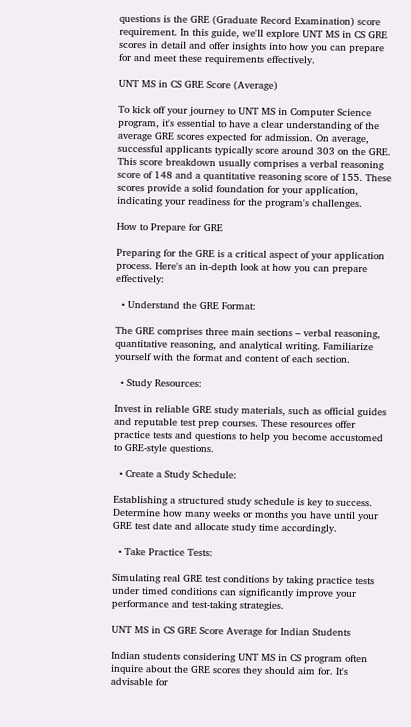questions is the GRE (Graduate Record Examination) score requirement. In this guide, we'll explore UNT MS in CS GRE scores in detail and offer insights into how you can prepare for and meet these requirements effectively.

UNT MS in CS GRE Score (Average)

To kick off your journey to UNT MS in Computer Science program, it's essential to have a clear understanding of the average GRE scores expected for admission. On average, successful applicants typically score around 303 on the GRE. This score breakdown usually comprises a verbal reasoning score of 148 and a quantitative reasoning score of 155. These scores provide a solid foundation for your application, indicating your readiness for the program's challenges.

How to Prepare for GRE

Preparing for the GRE is a critical aspect of your application process. Here's an in-depth look at how you can prepare effectively:

  • Understand the GRE Format:

The GRE comprises three main sections – verbal reasoning, quantitative reasoning, and analytical writing. Familiarize yourself with the format and content of each section.

  • Study Resources:

Invest in reliable GRE study materials, such as official guides and reputable test prep courses. These resources offer practice tests and questions to help you become accustomed to GRE-style questions.

  • Create a Study Schedule:

Establishing a structured study schedule is key to success. Determine how many weeks or months you have until your GRE test date and allocate study time accordingly.

  • Take Practice Tests:

Simulating real GRE test conditions by taking practice tests under timed conditions can significantly improve your performance and test-taking strategies.

UNT MS in CS GRE Score Average for Indian Students

Indian students considering UNT MS in CS program often inquire about the GRE scores they should aim for. It's advisable for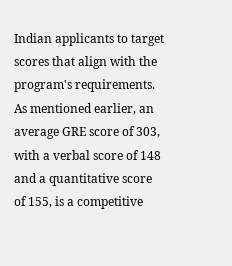Indian applicants to target scores that align with the program's requirements. As mentioned earlier, an average GRE score of 303, with a verbal score of 148 and a quantitative score of 155, is a competitive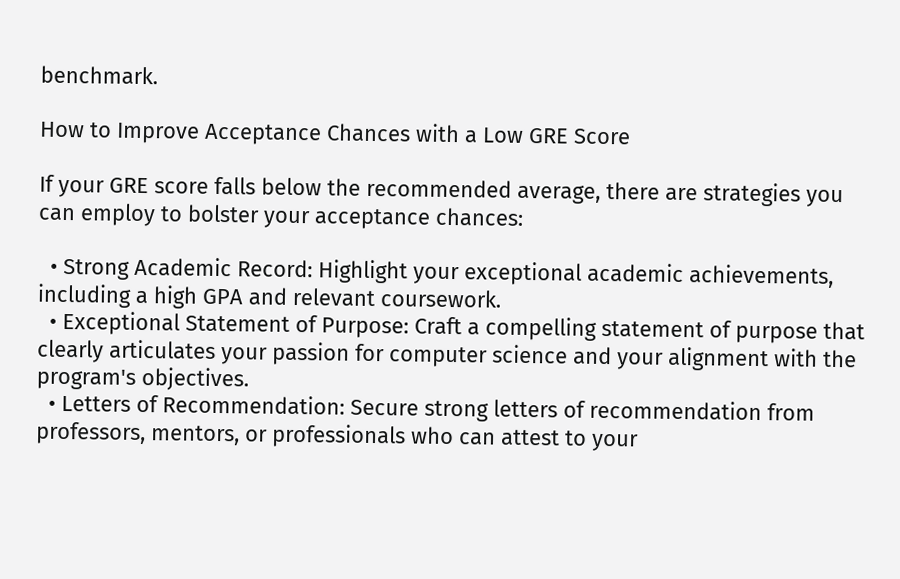benchmark.

How to Improve Acceptance Chances with a Low GRE Score

If your GRE score falls below the recommended average, there are strategies you can employ to bolster your acceptance chances:

  • Strong Academic Record: Highlight your exceptional academic achievements, including a high GPA and relevant coursework.
  • Exceptional Statement of Purpose: Craft a compelling statement of purpose that clearly articulates your passion for computer science and your alignment with the program's objectives.
  • Letters of Recommendation: Secure strong letters of recommendation from professors, mentors, or professionals who can attest to your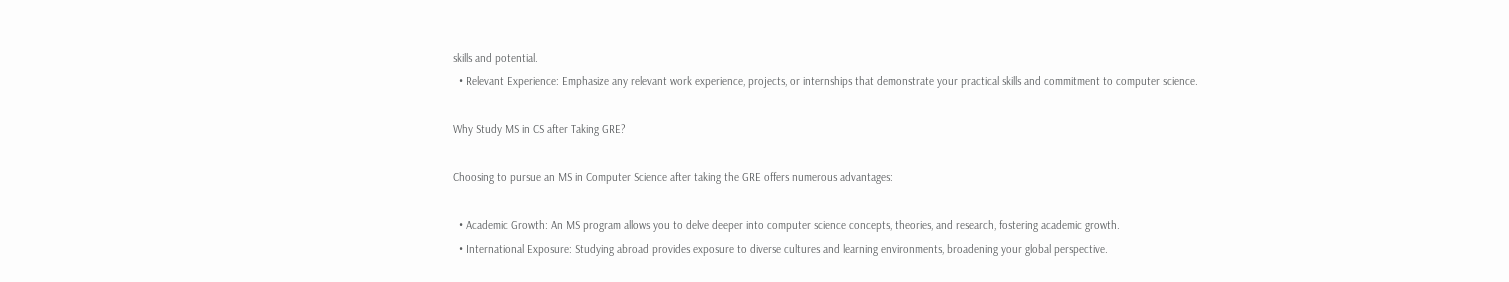skills and potential.
  • Relevant Experience: Emphasize any relevant work experience, projects, or internships that demonstrate your practical skills and commitment to computer science.

Why Study MS in CS after Taking GRE?

Choosing to pursue an MS in Computer Science after taking the GRE offers numerous advantages:

  • Academic Growth: An MS program allows you to delve deeper into computer science concepts, theories, and research, fostering academic growth.
  • International Exposure: Studying abroad provides exposure to diverse cultures and learning environments, broadening your global perspective.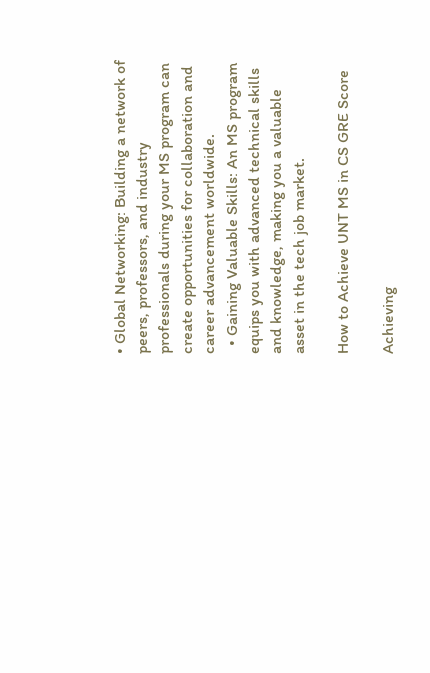• Global Networking: Building a network of peers, professors, and industry professionals during your MS program can create opportunities for collaboration and career advancement worldwide.
  • Gaining Valuable Skills: An MS program equips you with advanced technical skills and knowledge, making you a valuable asset in the tech job market.

How to Achieve UNT MS in CS GRE Score

Achieving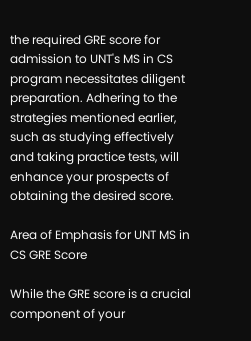the required GRE score for admission to UNT's MS in CS program necessitates diligent preparation. Adhering to the strategies mentioned earlier, such as studying effectively and taking practice tests, will enhance your prospects of obtaining the desired score.

Area of Emphasis for UNT MS in CS GRE Score

While the GRE score is a crucial component of your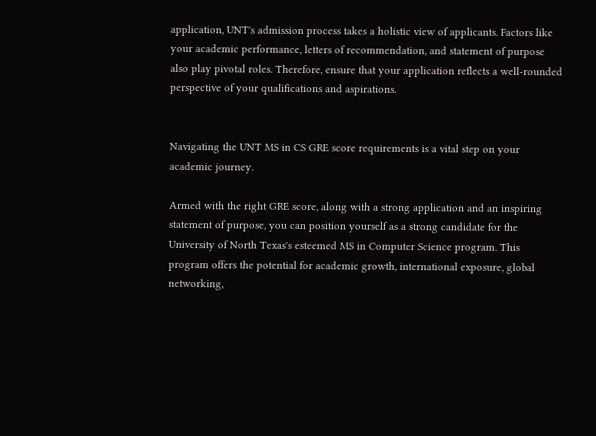application, UNT's admission process takes a holistic view of applicants. Factors like your academic performance, letters of recommendation, and statement of purpose also play pivotal roles. Therefore, ensure that your application reflects a well-rounded perspective of your qualifications and aspirations.


Navigating the UNT MS in CS GRE score requirements is a vital step on your academic journey.

Armed with the right GRE score, along with a strong application and an inspiring statement of purpose, you can position yourself as a strong candidate for the University of North Texas's esteemed MS in Computer Science program. This program offers the potential for academic growth, international exposure, global networking,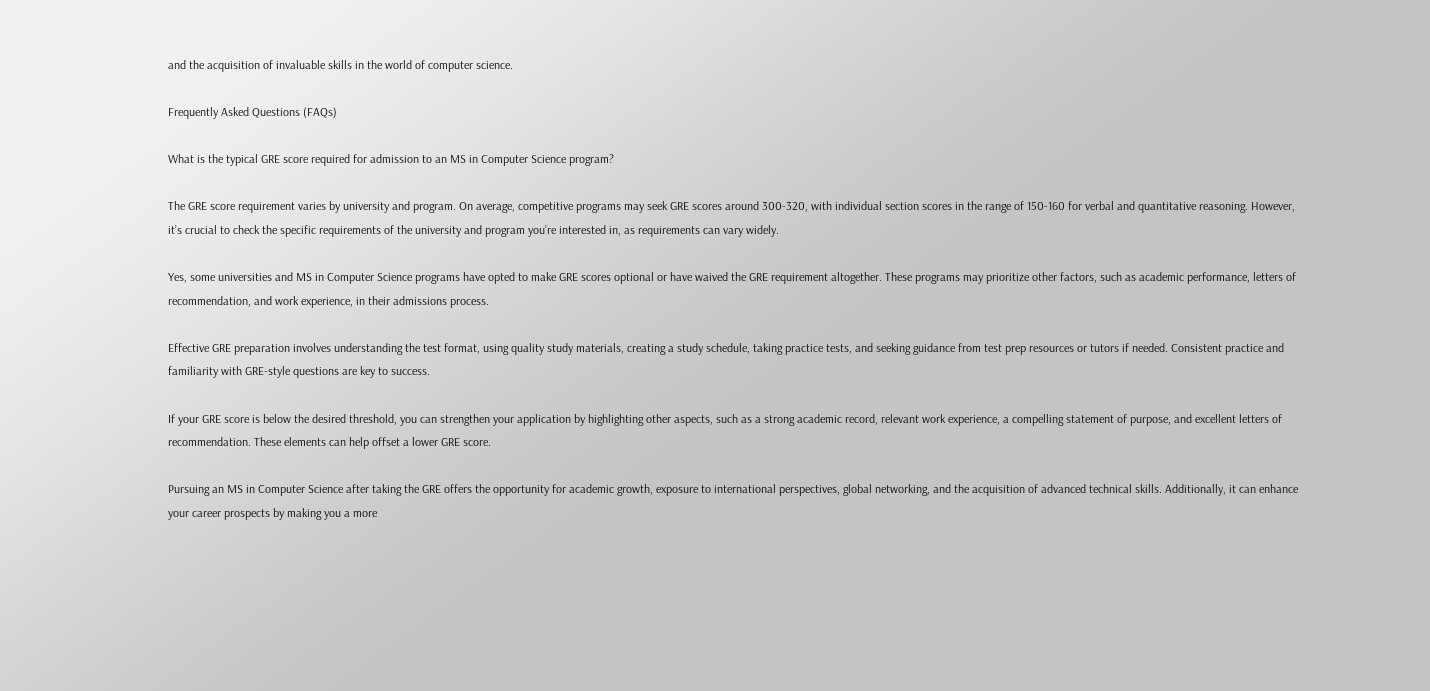and the acquisition of invaluable skills in the world of computer science.

Frequently Asked Questions (FAQs)

What is the typical GRE score required for admission to an MS in Computer Science program?

The GRE score requirement varies by university and program. On average, competitive programs may seek GRE scores around 300-320, with individual section scores in the range of 150-160 for verbal and quantitative reasoning. However, it’s crucial to check the specific requirements of the university and program you’re interested in, as requirements can vary widely.

Yes, some universities and MS in Computer Science programs have opted to make GRE scores optional or have waived the GRE requirement altogether. These programs may prioritize other factors, such as academic performance, letters of recommendation, and work experience, in their admissions process.

Effective GRE preparation involves understanding the test format, using quality study materials, creating a study schedule, taking practice tests, and seeking guidance from test prep resources or tutors if needed. Consistent practice and familiarity with GRE-style questions are key to success.

If your GRE score is below the desired threshold, you can strengthen your application by highlighting other aspects, such as a strong academic record, relevant work experience, a compelling statement of purpose, and excellent letters of recommendation. These elements can help offset a lower GRE score.

Pursuing an MS in Computer Science after taking the GRE offers the opportunity for academic growth, exposure to international perspectives, global networking, and the acquisition of advanced technical skills. Additionally, it can enhance your career prospects by making you a more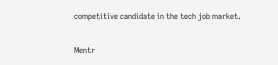competitive candidate in the tech job market.

Mentr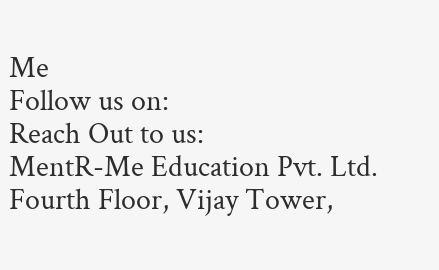Me
Follow us on:
Reach Out to us:
MentR-Me Education Pvt. Ltd.
Fourth Floor, Vijay Tower,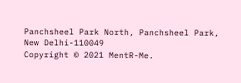Panchsheel Park North, Panchsheel Park, New Delhi-110049
Copyright © 2021 MentR-Me.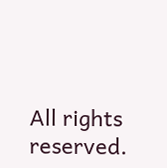All rights reserved.